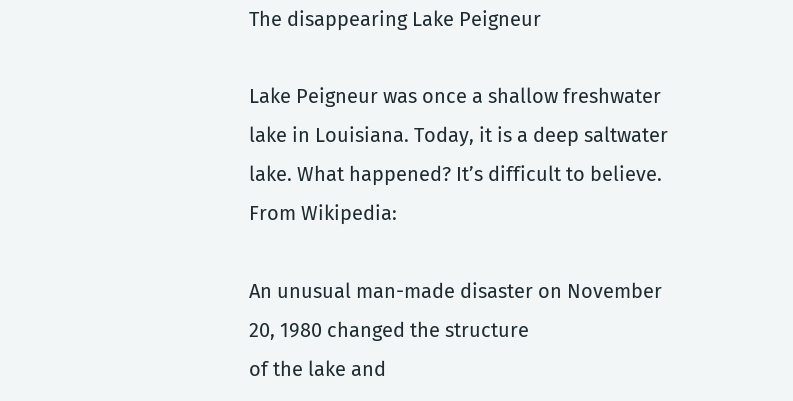The disappearing Lake Peigneur

Lake Peigneur was once a shallow freshwater lake in Louisiana. Today, it is a deep saltwater lake. What happened? It’s difficult to believe. From Wikipedia:

An unusual man-made disaster on November 20, 1980 changed the structure
of the lake and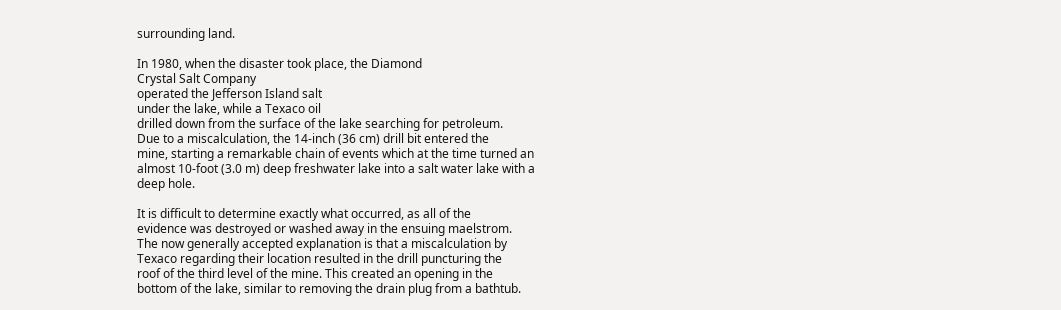surrounding land.

In 1980, when the disaster took place, the Diamond
Crystal Salt Company
operated the Jefferson Island salt
under the lake, while a Texaco oil
drilled down from the surface of the lake searching for petroleum.
Due to a miscalculation, the 14-inch (36 cm) drill bit entered the
mine, starting a remarkable chain of events which at the time turned an
almost 10-foot (3.0 m) deep freshwater lake into a salt water lake with a
deep hole.

It is difficult to determine exactly what occurred, as all of the
evidence was destroyed or washed away in the ensuing maelstrom.
The now generally accepted explanation is that a miscalculation by
Texaco regarding their location resulted in the drill puncturing the
roof of the third level of the mine. This created an opening in the
bottom of the lake, similar to removing the drain plug from a bathtub.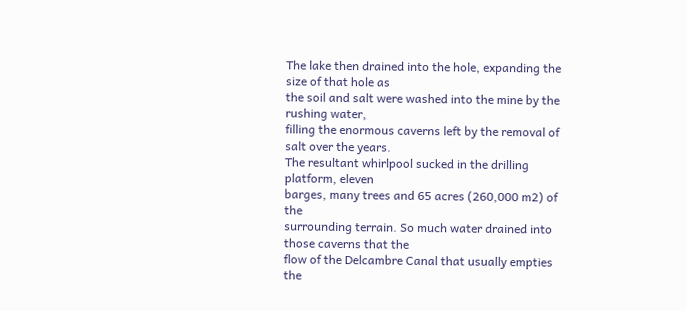The lake then drained into the hole, expanding the size of that hole as
the soil and salt were washed into the mine by the rushing water,
filling the enormous caverns left by the removal of salt over the years.
The resultant whirlpool sucked in the drilling platform, eleven
barges, many trees and 65 acres (260,000 m2) of the
surrounding terrain. So much water drained into those caverns that the
flow of the Delcambre Canal that usually empties the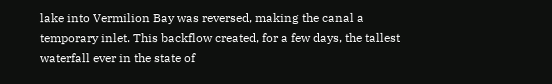lake into Vermilion Bay was reversed, making the canal a
temporary inlet. This backflow created, for a few days, the tallest
waterfall ever in the state of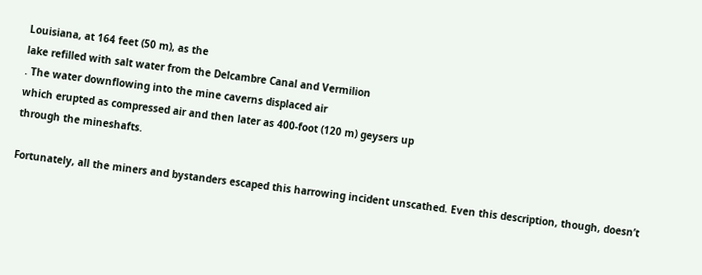Louisiana, at 164 feet (50 m), as the
lake refilled with salt water from the Delcambre Canal and Vermilion
. The water downflowing into the mine caverns displaced air
which erupted as compressed air and then later as 400-foot (120 m) geysers up
through the mineshafts.

Fortunately, all the miners and bystanders escaped this harrowing incident unscathed. Even this description, though, doesn’t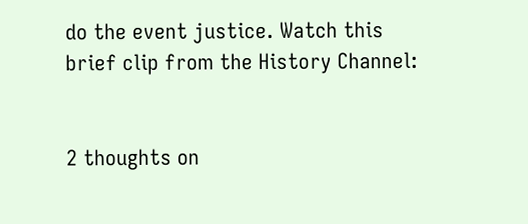do the event justice. Watch this brief clip from the History Channel:


2 thoughts on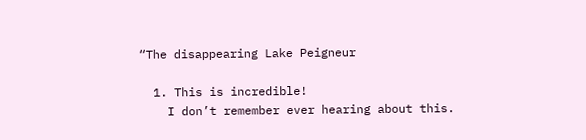“The disappearing Lake Peigneur

  1. This is incredible!
    I don’t remember ever hearing about this.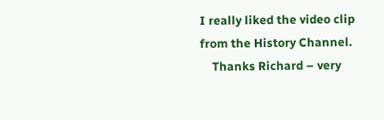I really liked the video clip from the History Channel.
    Thanks Richard – very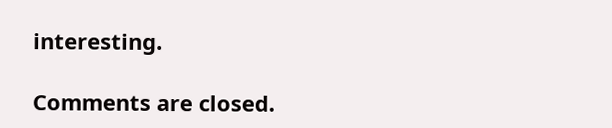interesting.

Comments are closed.